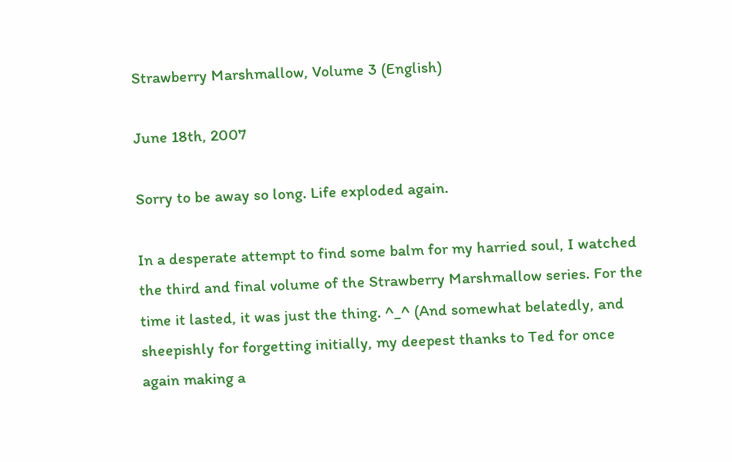Strawberry Marshmallow, Volume 3 (English)

June 18th, 2007

Sorry to be away so long. Life exploded again.

In a desperate attempt to find some balm for my harried soul, I watched the third and final volume of the Strawberry Marshmallow series. For the time it lasted, it was just the thing. ^_^ (And somewhat belatedly, and sheepishly for forgetting initially, my deepest thanks to Ted for once again making a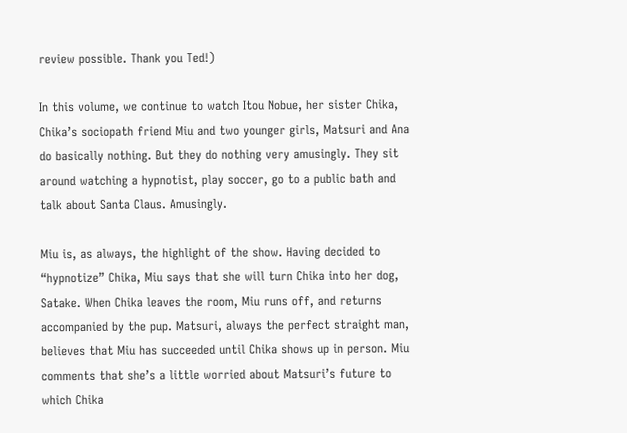review possible. Thank you Ted!)

In this volume, we continue to watch Itou Nobue, her sister Chika, Chika’s sociopath friend Miu and two younger girls, Matsuri and Ana do basically nothing. But they do nothing very amusingly. They sit around watching a hypnotist, play soccer, go to a public bath and talk about Santa Claus. Amusingly.

Miu is, as always, the highlight of the show. Having decided to “hypnotize” Chika, Miu says that she will turn Chika into her dog, Satake. When Chika leaves the room, Miu runs off, and returns accompanied by the pup. Matsuri, always the perfect straight man, believes that Miu has succeeded until Chika shows up in person. Miu comments that she’s a little worried about Matsuri’s future to which Chika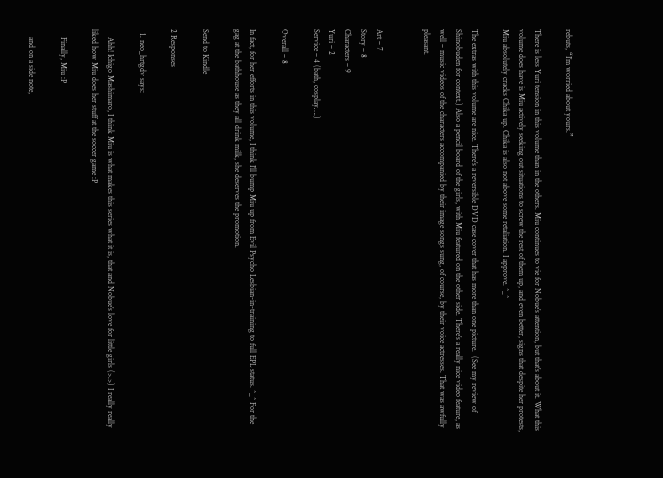rebuts, “I’m worried about yours.”

There is less Yuri tension in this volume than in the others. Miu continues to vie for Nobue’s attention, but that’s about it. What this volume does have is Miu actively seeking out situations to screw the rest of them up, and even better, signs that despite her protests, Miu absolutely cracks Chika up. Chika is also not above some retaliation. I approve. ^_^

The extras with this volume are nice. There’s a reversible DVD case cover that has more than one picture.  (See my review of Shinobuden for context.) Also a pencil board of the girls, with Miu featured on the other side. There’s a really nice video feature, as well – music videos of the characters accompanied by their image songs sung, of course, by their voice actresses. That was awfully pleasant.


Art – 7
Story – 8
Characters – 9
Yuri – 2
Service – 4 (bath, cosplay….)

Overall – 8

In fact, for her efforts in this volume, I think I’ll bump Miu up from Evil Psycho Lesbian-in-training to full EPL status. ^_^ For the gag at the bathhouse as they all drink milk, she deserves the promotion.

Send to Kindle

2 Responses

  1. neo_hrtgdv says:

    Ahh! Ichigo Mashimaro, I think Miu is what makes this series what it is, that and Nobue’s love for little girls (>.>) I really really liked how Miu does her stuff at the soccer game :P

    Finally, Miu :P

    and on a side note,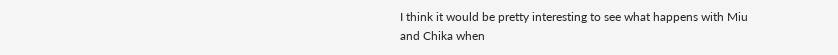I think it would be pretty interesting to see what happens with Miu and Chika when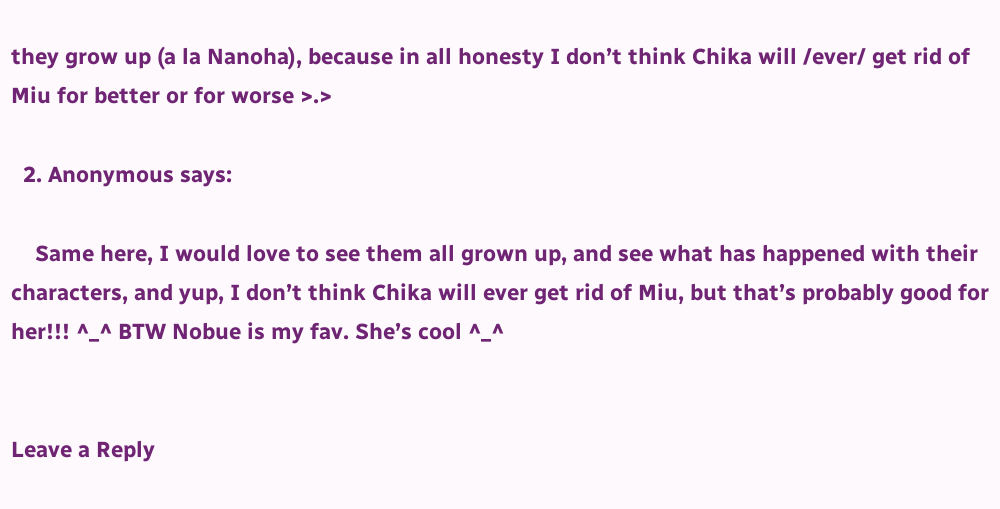they grow up (a la Nanoha), because in all honesty I don’t think Chika will /ever/ get rid of Miu for better or for worse >.>

  2. Anonymous says:

    Same here, I would love to see them all grown up, and see what has happened with their characters, and yup, I don’t think Chika will ever get rid of Miu, but that’s probably good for her!!! ^_^ BTW Nobue is my fav. She’s cool ^_^


Leave a Reply